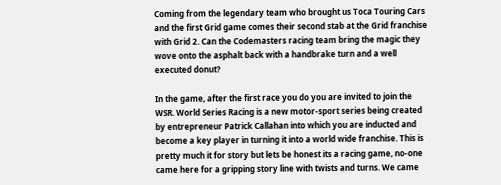Coming from the legendary team who brought us Toca Touring Cars and the first Grid game comes their second stab at the Grid franchise with Grid 2. Can the Codemasters racing team bring the magic they wove onto the asphalt back with a handbrake turn and a well executed donut?

In the game, after the first race you do you are invited to join the WSR. World Series Racing is a new motor-sport series being created by entrepreneur Patrick Callahan into which you are inducted and become a key player in turning it into a world wide franchise. This is pretty much it for story but lets be honest its a racing game, no-one came here for a gripping story line with twists and turns. We came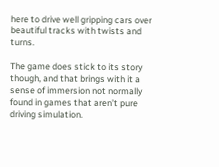here to drive well gripping cars over beautiful tracks with twists and turns.

The game does stick to its story though, and that brings with it a sense of immersion not normally found in games that aren’t pure driving simulation.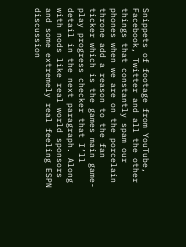Snippets of footage from YouTube, Facebook, Twitter and all the other things that constantly spam our phones when we are on the porcelain throne add a reason to the fan ticker which is the games main game-play progress checker that I’ll detail in the next paragraph. Along with nods like real world sponsors and some extremely real feeling ESPN discussion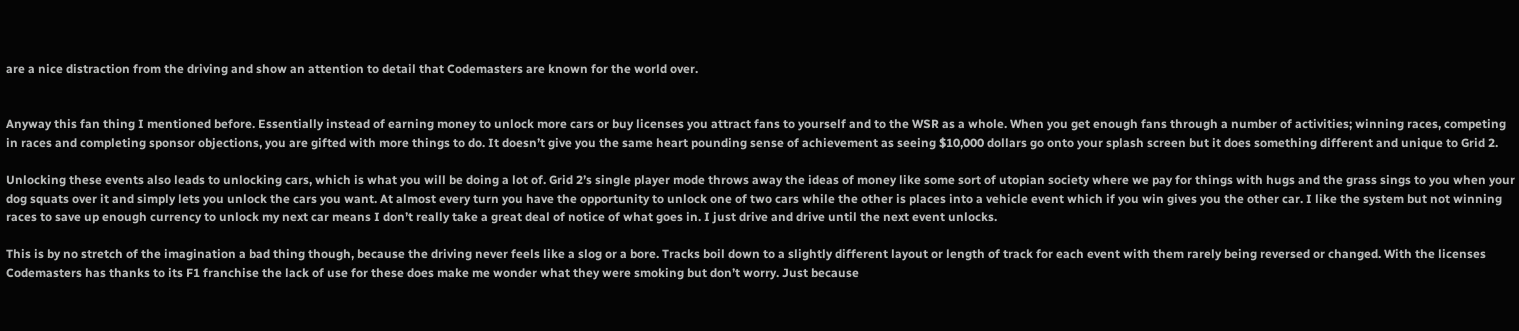are a nice distraction from the driving and show an attention to detail that Codemasters are known for the world over.


Anyway this fan thing I mentioned before. Essentially instead of earning money to unlock more cars or buy licenses you attract fans to yourself and to the WSR as a whole. When you get enough fans through a number of activities; winning races, competing in races and completing sponsor objections, you are gifted with more things to do. It doesn’t give you the same heart pounding sense of achievement as seeing $10,000 dollars go onto your splash screen but it does something different and unique to Grid 2.

Unlocking these events also leads to unlocking cars, which is what you will be doing a lot of. Grid 2’s single player mode throws away the ideas of money like some sort of utopian society where we pay for things with hugs and the grass sings to you when your dog squats over it and simply lets you unlock the cars you want. At almost every turn you have the opportunity to unlock one of two cars while the other is places into a vehicle event which if you win gives you the other car. I like the system but not winning races to save up enough currency to unlock my next car means I don’t really take a great deal of notice of what goes in. I just drive and drive until the next event unlocks.

This is by no stretch of the imagination a bad thing though, because the driving never feels like a slog or a bore. Tracks boil down to a slightly different layout or length of track for each event with them rarely being reversed or changed. With the licenses Codemasters has thanks to its F1 franchise the lack of use for these does make me wonder what they were smoking but don’t worry. Just because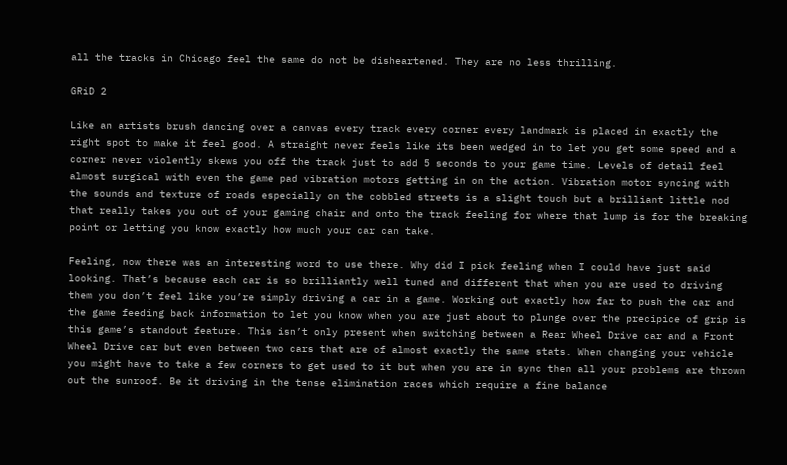all the tracks in Chicago feel the same do not be disheartened. They are no less thrilling.

GRiD 2

Like an artists brush dancing over a canvas every track every corner every landmark is placed in exactly the right spot to make it feel good. A straight never feels like its been wedged in to let you get some speed and a corner never violently skews you off the track just to add 5 seconds to your game time. Levels of detail feel almost surgical with even the game pad vibration motors getting in on the action. Vibration motor syncing with the sounds and texture of roads especially on the cobbled streets is a slight touch but a brilliant little nod that really takes you out of your gaming chair and onto the track feeling for where that lump is for the breaking point or letting you know exactly how much your car can take.

Feeling, now there was an interesting word to use there. Why did I pick feeling when I could have just said looking. That’s because each car is so brilliantly well tuned and different that when you are used to driving them you don’t feel like you’re simply driving a car in a game. Working out exactly how far to push the car and the game feeding back information to let you know when you are just about to plunge over the precipice of grip is this game’s standout feature. This isn’t only present when switching between a Rear Wheel Drive car and a Front Wheel Drive car but even between two cars that are of almost exactly the same stats. When changing your vehicle you might have to take a few corners to get used to it but when you are in sync then all your problems are thrown out the sunroof. Be it driving in the tense elimination races which require a fine balance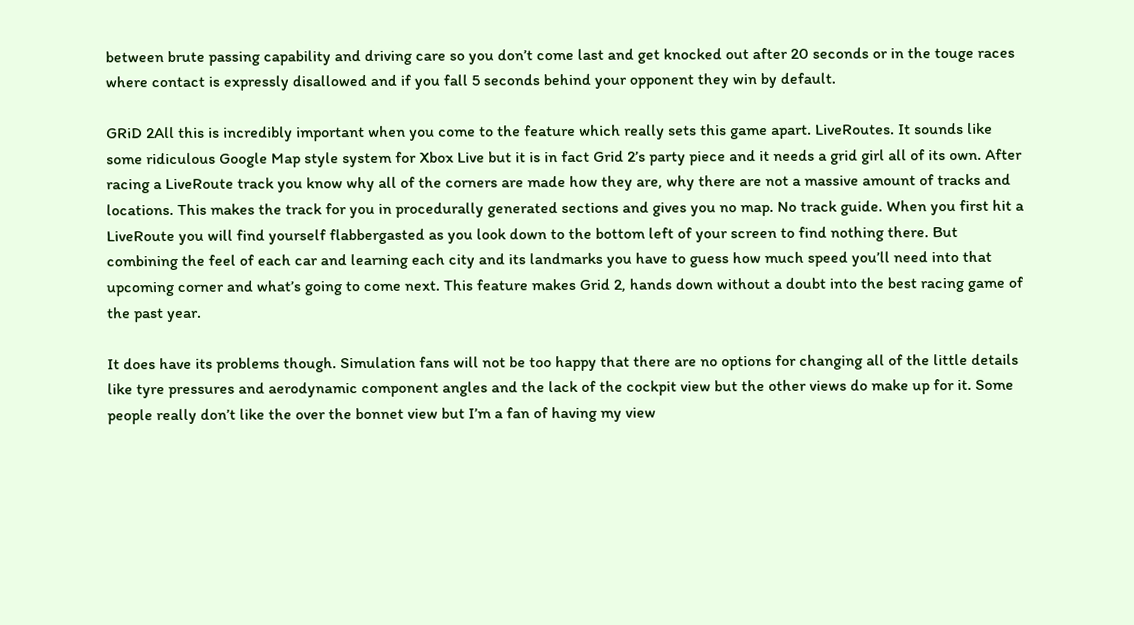between brute passing capability and driving care so you don’t come last and get knocked out after 20 seconds or in the touge races where contact is expressly disallowed and if you fall 5 seconds behind your opponent they win by default.

GRiD 2All this is incredibly important when you come to the feature which really sets this game apart. LiveRoutes. It sounds like some ridiculous Google Map style system for Xbox Live but it is in fact Grid 2’s party piece and it needs a grid girl all of its own. After racing a LiveRoute track you know why all of the corners are made how they are, why there are not a massive amount of tracks and locations. This makes the track for you in procedurally generated sections and gives you no map. No track guide. When you first hit a LiveRoute you will find yourself flabbergasted as you look down to the bottom left of your screen to find nothing there. But combining the feel of each car and learning each city and its landmarks you have to guess how much speed you’ll need into that upcoming corner and what’s going to come next. This feature makes Grid 2, hands down without a doubt into the best racing game of the past year.

It does have its problems though. Simulation fans will not be too happy that there are no options for changing all of the little details like tyre pressures and aerodynamic component angles and the lack of the cockpit view but the other views do make up for it. Some people really don’t like the over the bonnet view but I’m a fan of having my view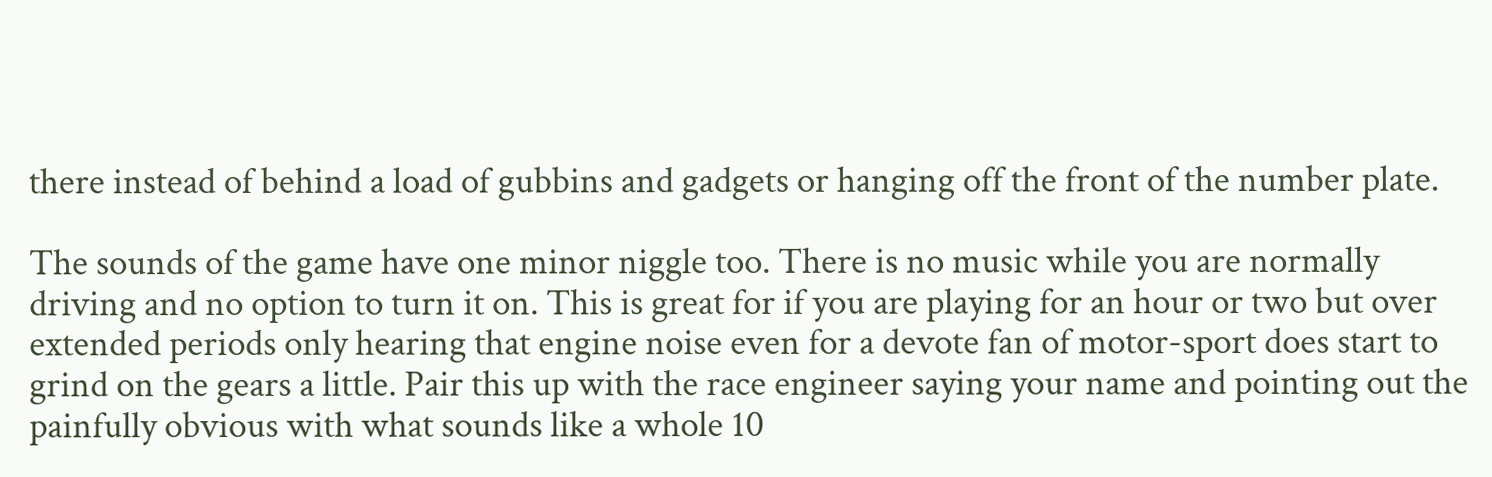there instead of behind a load of gubbins and gadgets or hanging off the front of the number plate.

The sounds of the game have one minor niggle too. There is no music while you are normally driving and no option to turn it on. This is great for if you are playing for an hour or two but over extended periods only hearing that engine noise even for a devote fan of motor-sport does start to grind on the gears a little. Pair this up with the race engineer saying your name and pointing out the painfully obvious with what sounds like a whole 10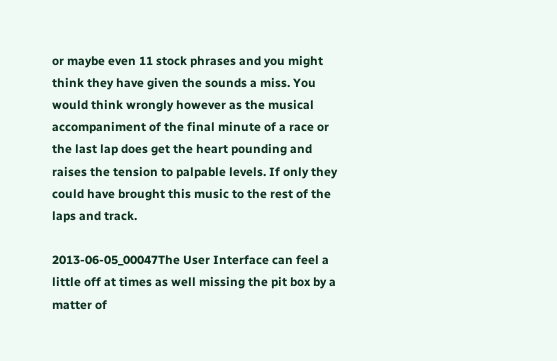or maybe even 11 stock phrases and you might think they have given the sounds a miss. You would think wrongly however as the musical accompaniment of the final minute of a race or the last lap does get the heart pounding and raises the tension to palpable levels. If only they could have brought this music to the rest of the laps and track.

2013-06-05_00047The User Interface can feel a little off at times as well missing the pit box by a matter of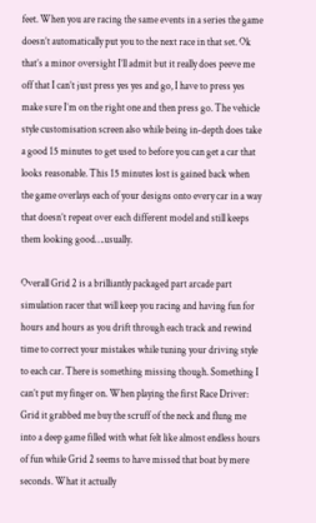feet. When you are racing the same events in a series the game doesn’t automatically put you to the next race in that set. Ok that’s a minor oversight I’ll admit but it really does peeve me off that I can’t just press yes yes and go, I have to press yes make sure I’m on the right one and then press go. The vehicle style customisation screen also while being in-depth does take a good 15 minutes to get used to before you can get a car that looks reasonable. This 15 minutes lost is gained back when the game overlays each of your designs onto every car in a way that doesn’t repeat over each different model and still keeps them looking good….usually.

Overall Grid 2 is a brilliantly packaged part arcade part simulation racer that will keep you racing and having fun for hours and hours as you drift through each track and rewind time to correct your mistakes while tuning your driving style to each car. There is something missing though. Something I can’t put my finger on. When playing the first Race Driver: Grid it grabbed me buy the scruff of the neck and flung me into a deep game filled with what felt like almost endless hours of fun while Grid 2 seems to have missed that boat by mere seconds. What it actually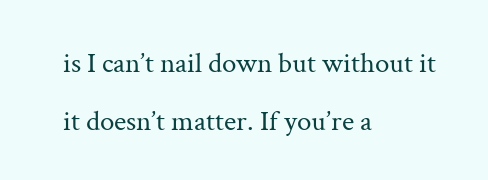is I can’t nail down but without it it doesn’t matter. If you’re a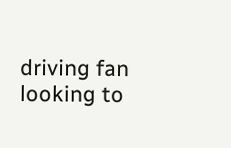driving fan looking to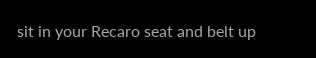sit in your Recaro seat and belt up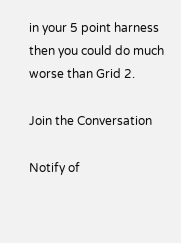in your 5 point harness then you could do much worse than Grid 2.

Join the Conversation

Notify of